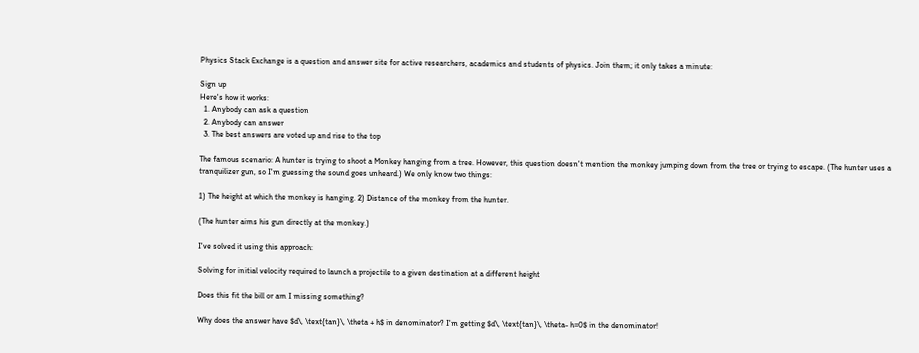Physics Stack Exchange is a question and answer site for active researchers, academics and students of physics. Join them; it only takes a minute:

Sign up
Here's how it works:
  1. Anybody can ask a question
  2. Anybody can answer
  3. The best answers are voted up and rise to the top

The famous scenario: A hunter is trying to shoot a Monkey hanging from a tree. However, this question doesn't mention the monkey jumping down from the tree or trying to escape. (The hunter uses a tranquilizer gun, so I'm guessing the sound goes unheard.) We only know two things:

1) The height at which the monkey is hanging. 2) Distance of the monkey from the hunter.

(The hunter aims his gun directly at the monkey.)

I've solved it using this approach:

Solving for initial velocity required to launch a projectile to a given destination at a different height

Does this fit the bill or am I missing something?

Why does the answer have $d\, \text{tan}\, \theta + h$ in denominator? I'm getting $d\, \text{tan}\, \theta- h=0$ in the denominator!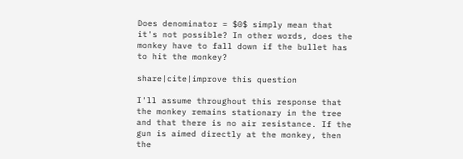Does denominator = $0$ simply mean that it's not possible? In other words, does the monkey have to fall down if the bullet has to hit the monkey?

share|cite|improve this question

I'll assume throughout this response that the monkey remains stationary in the tree and that there is no air resistance. If the gun is aimed directly at the monkey, then the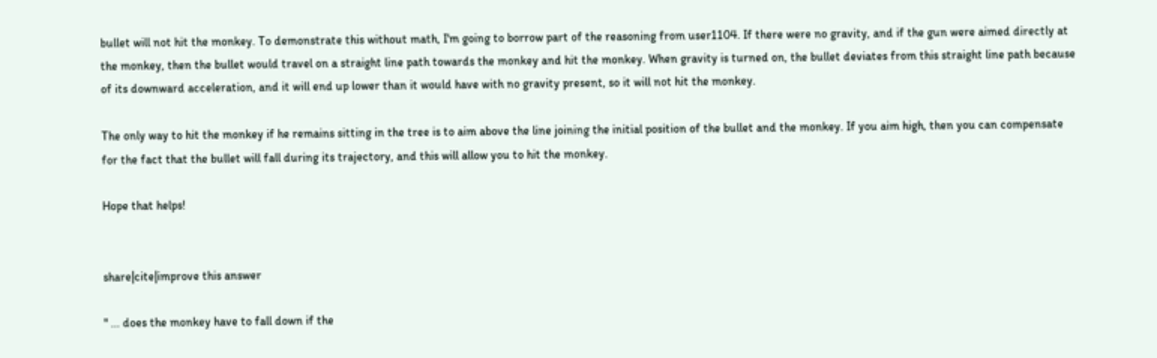bullet will not hit the monkey. To demonstrate this without math, I'm going to borrow part of the reasoning from user1104. If there were no gravity, and if the gun were aimed directly at the monkey, then the bullet would travel on a straight line path towards the monkey and hit the monkey. When gravity is turned on, the bullet deviates from this straight line path because of its downward acceleration, and it will end up lower than it would have with no gravity present, so it will not hit the monkey.

The only way to hit the monkey if he remains sitting in the tree is to aim above the line joining the initial position of the bullet and the monkey. If you aim high, then you can compensate for the fact that the bullet will fall during its trajectory, and this will allow you to hit the monkey.

Hope that helps!


share|cite|improve this answer

" ... does the monkey have to fall down if the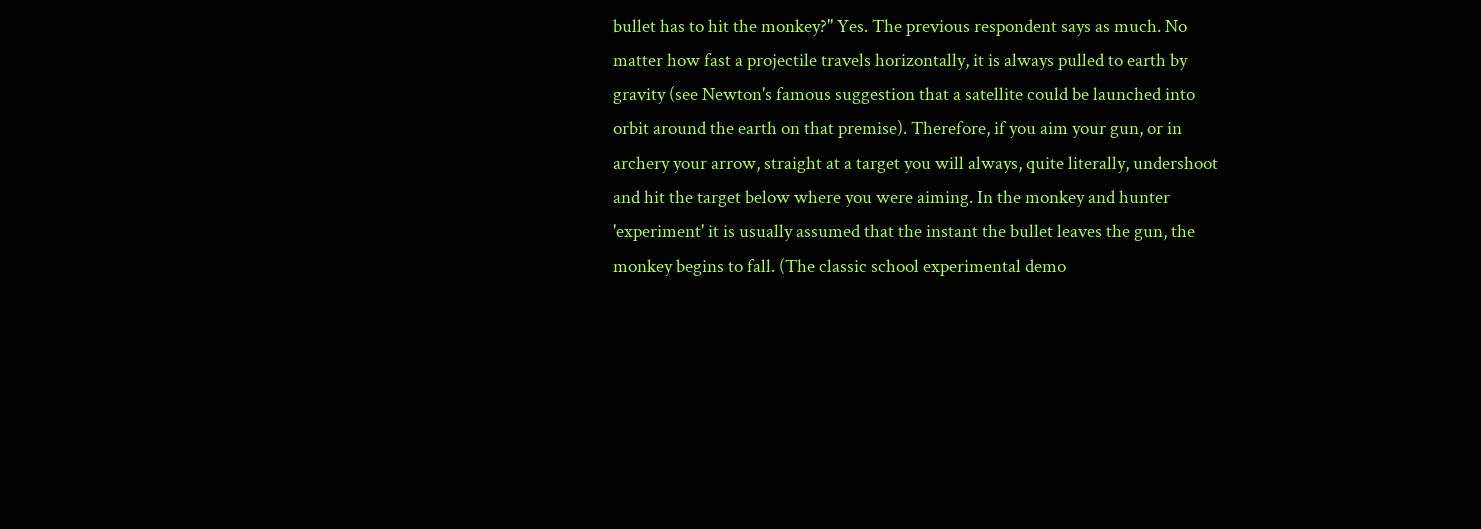bullet has to hit the monkey?" Yes. The previous respondent says as much. No matter how fast a projectile travels horizontally, it is always pulled to earth by gravity (see Newton's famous suggestion that a satellite could be launched into orbit around the earth on that premise). Therefore, if you aim your gun, or in archery your arrow, straight at a target you will always, quite literally, undershoot and hit the target below where you were aiming. In the monkey and hunter 'experiment' it is usually assumed that the instant the bullet leaves the gun, the monkey begins to fall. (The classic school experimental demo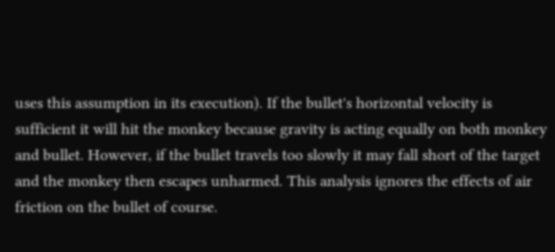uses this assumption in its execution). If the bullet's horizontal velocity is sufficient it will hit the monkey because gravity is acting equally on both monkey and bullet. However, if the bullet travels too slowly it may fall short of the target and the monkey then escapes unharmed. This analysis ignores the effects of air friction on the bullet of course.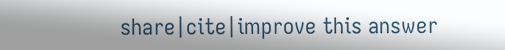share|cite|improve this answer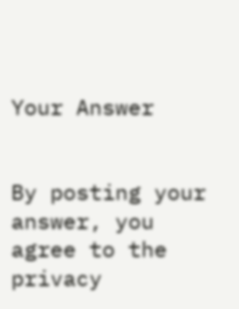Your Answer


By posting your answer, you agree to the privacy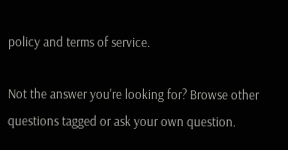policy and terms of service.

Not the answer you're looking for? Browse other questions tagged or ask your own question.